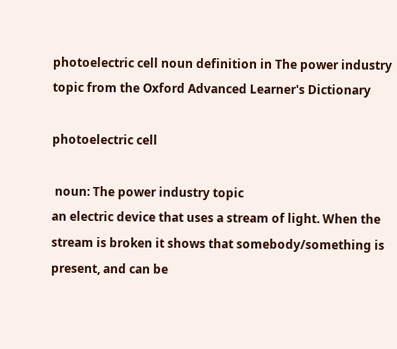photoelectric cell noun definition in The power industry topic from the Oxford Advanced Learner's Dictionary

photoelectric cell

 noun: The power industry topic
an electric device that uses a stream of light. When the stream is broken it shows that somebody/something is present, and can be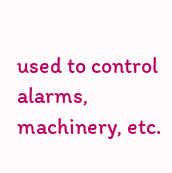used to control alarms, machinery, etc.